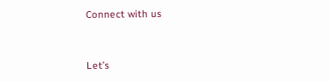Connect with us


Let’s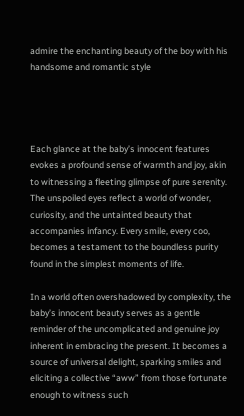admire the enchanting beauty of the boy with his handsome and romantic style




Each glance at the baby’s innocent features evokes a profound sense of warmth and joy, akin to witnessing a fleeting glimpse of pure serenity. The unspoiled eyes reflect a world of wonder, curiosity, and the untainted beauty that accompanies infancy. Every smile, every coo, becomes a testament to the boundless purity found in the simplest moments of life.

In a world often overshadowed by complexity, the baby’s innocent beauty serves as a gentle reminder of the uncomplicated and genuine joy inherent in embracing the present. It becomes a source of universal delight, sparking smiles and eliciting a collective “aww” from those fortunate enough to witness such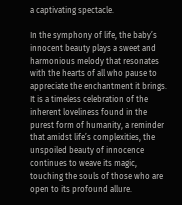a captivating spectacle.

In the symphony of life, the baby’s innocent beauty plays a sweet and harmonious melody that resonates with the hearts of all who pause to appreciate the enchantment it brings. It is a timeless celebration of the inherent loveliness found in the purest form of humanity, a reminder that amidst life’s complexities, the unspoiled beauty of innocence continues to weave its magic, touching the souls of those who are open to its profound allure.